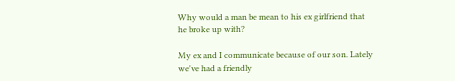Why would a man be mean to his ex girlfriend that he broke up with?

My ex and I communicate because of our son. Lately we've had a friendly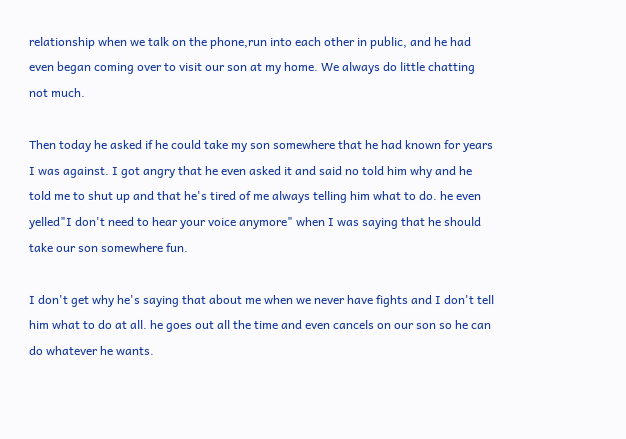relationship when we talk on the phone,run into each other in public, and he had even began coming over to visit our son at my home. We always do little chatting not much.

Then today he asked if he could take my son somewhere that he had known for years I was against. I got angry that he even asked it and said no told him why and he told me to shut up and that he's tired of me always telling him what to do. he even yelled"I don't need to hear your voice anymore" when I was saying that he should take our son somewhere fun.

I don't get why he's saying that about me when we never have fights and I don't tell him what to do at all. he goes out all the time and even cancels on our son so he can do whatever he wants.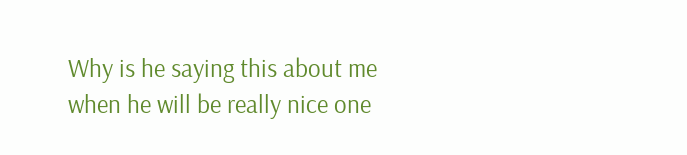Why is he saying this about me when he will be really nice one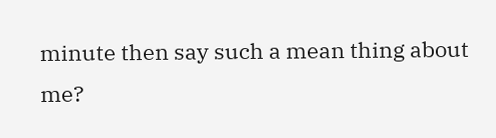minute then say such a mean thing about me?